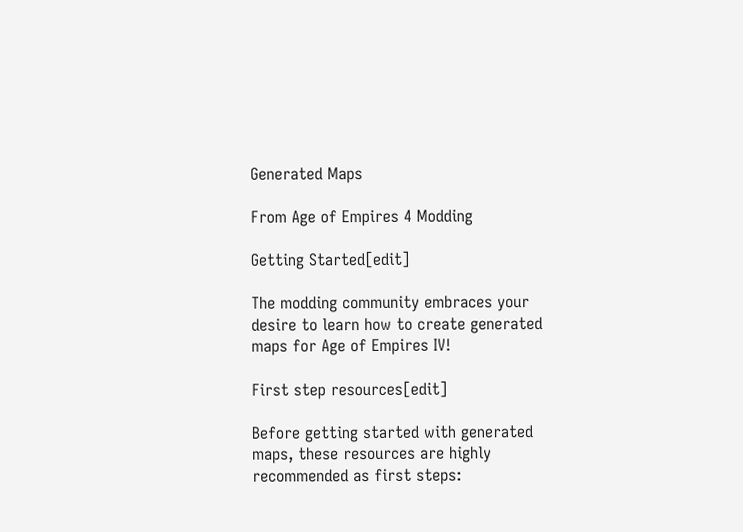Generated Maps

From Age of Empires 4 Modding

Getting Started[edit]

The modding community embraces your desire to learn how to create generated maps for Age of Empires IV!

First step resources[edit]

Before getting started with generated maps, these resources are highly recommended as first steps: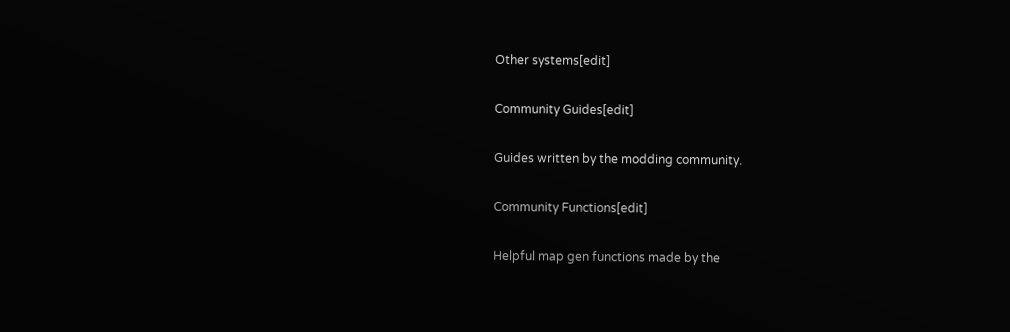Other systems[edit]

Community Guides[edit]

Guides written by the modding community.

Community Functions[edit]

Helpful map gen functions made by the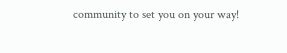community to set you on your way!